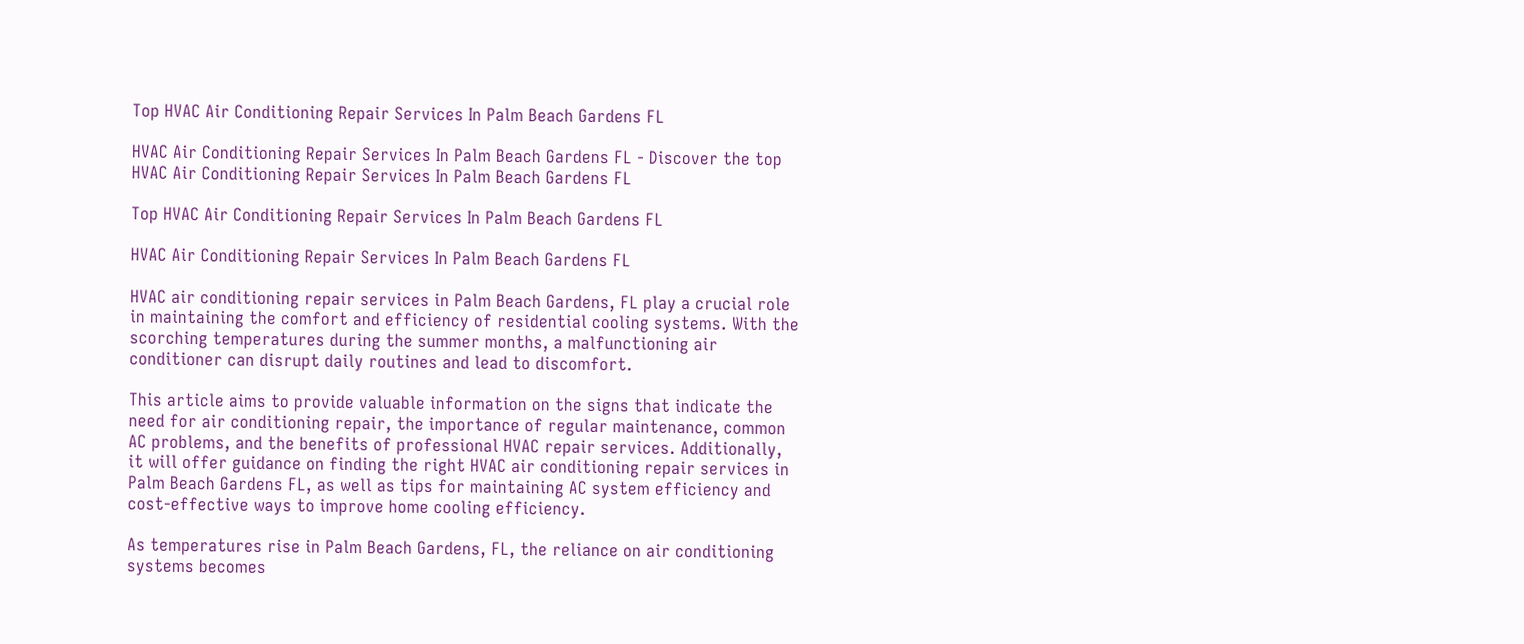Top HVAC Air Conditioning Repair Services In Palm Beach Gardens FL

HVAC Air Conditioning Repair Services In Palm Beach Gardens FL - Discover the top HVAC Air Conditioning Repair Services In Palm Beach Gardens FL

Top HVAC Air Conditioning Repair Services In Palm Beach Gardens FL

HVAC Air Conditioning Repair Services In Palm Beach Gardens FL

HVAC air conditioning repair services in Palm Beach Gardens, FL play a crucial role in maintaining the comfort and efficiency of residential cooling systems. With the scorching temperatures during the summer months, a malfunctioning air conditioner can disrupt daily routines and lead to discomfort.

This article aims to provide valuable information on the signs that indicate the need for air conditioning repair, the importance of regular maintenance, common AC problems, and the benefits of professional HVAC repair services. Additionally, it will offer guidance on finding the right HVAC air conditioning repair services in Palm Beach Gardens FL, as well as tips for maintaining AC system efficiency and cost-effective ways to improve home cooling efficiency.

As temperatures rise in Palm Beach Gardens, FL, the reliance on air conditioning systems becomes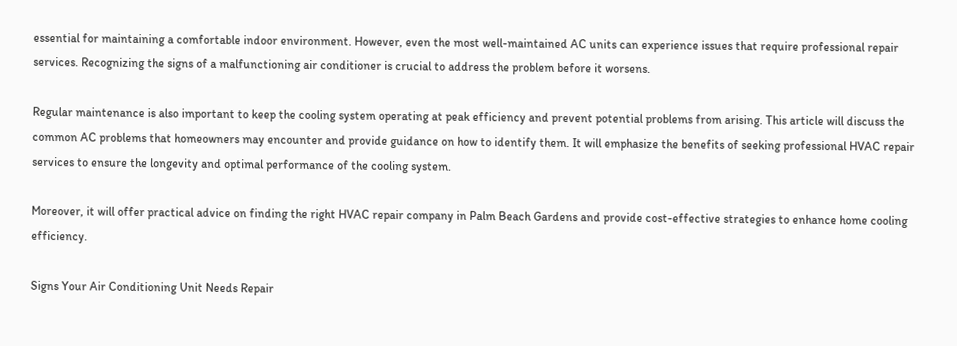essential for maintaining a comfortable indoor environment. However, even the most well-maintained AC units can experience issues that require professional repair services. Recognizing the signs of a malfunctioning air conditioner is crucial to address the problem before it worsens.

Regular maintenance is also important to keep the cooling system operating at peak efficiency and prevent potential problems from arising. This article will discuss the common AC problems that homeowners may encounter and provide guidance on how to identify them. It will emphasize the benefits of seeking professional HVAC repair services to ensure the longevity and optimal performance of the cooling system.

Moreover, it will offer practical advice on finding the right HVAC repair company in Palm Beach Gardens and provide cost-effective strategies to enhance home cooling efficiency.

Signs Your Air Conditioning Unit Needs Repair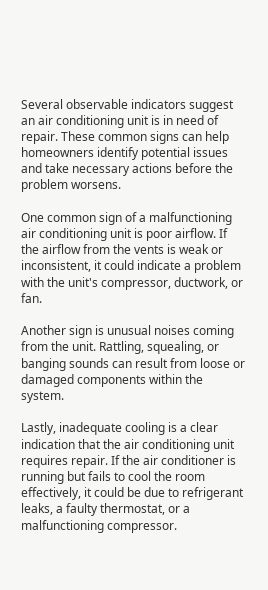Several observable indicators suggest an air conditioning unit is in need of repair. These common signs can help homeowners identify potential issues and take necessary actions before the problem worsens.

One common sign of a malfunctioning air conditioning unit is poor airflow. If the airflow from the vents is weak or inconsistent, it could indicate a problem with the unit's compressor, ductwork, or fan.

Another sign is unusual noises coming from the unit. Rattling, squealing, or banging sounds can result from loose or damaged components within the system.

Lastly, inadequate cooling is a clear indication that the air conditioning unit requires repair. If the air conditioner is running but fails to cool the room effectively, it could be due to refrigerant leaks, a faulty thermostat, or a malfunctioning compressor.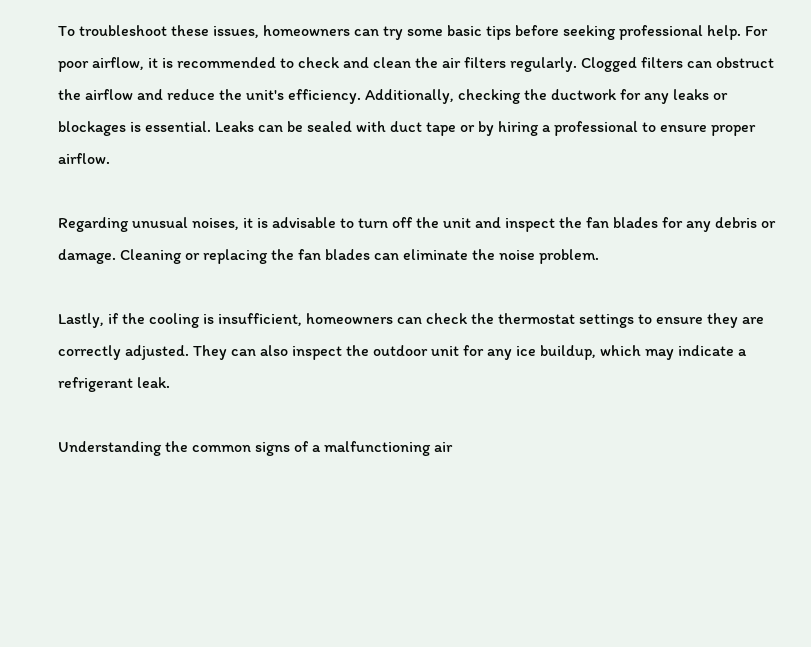To troubleshoot these issues, homeowners can try some basic tips before seeking professional help. For poor airflow, it is recommended to check and clean the air filters regularly. Clogged filters can obstruct the airflow and reduce the unit's efficiency. Additionally, checking the ductwork for any leaks or blockages is essential. Leaks can be sealed with duct tape or by hiring a professional to ensure proper airflow.

Regarding unusual noises, it is advisable to turn off the unit and inspect the fan blades for any debris or damage. Cleaning or replacing the fan blades can eliminate the noise problem.

Lastly, if the cooling is insufficient, homeowners can check the thermostat settings to ensure they are correctly adjusted. They can also inspect the outdoor unit for any ice buildup, which may indicate a refrigerant leak.

Understanding the common signs of a malfunctioning air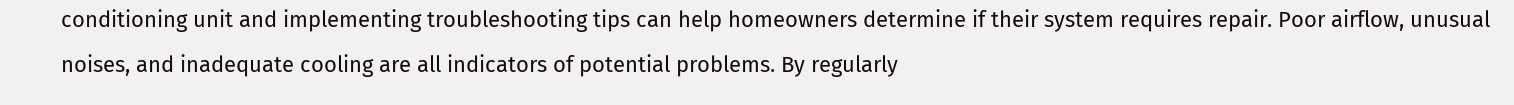conditioning unit and implementing troubleshooting tips can help homeowners determine if their system requires repair. Poor airflow, unusual noises, and inadequate cooling are all indicators of potential problems. By regularly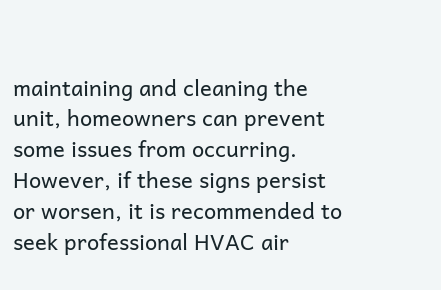maintaining and cleaning the unit, homeowners can prevent some issues from occurring. However, if these signs persist or worsen, it is recommended to seek professional HVAC air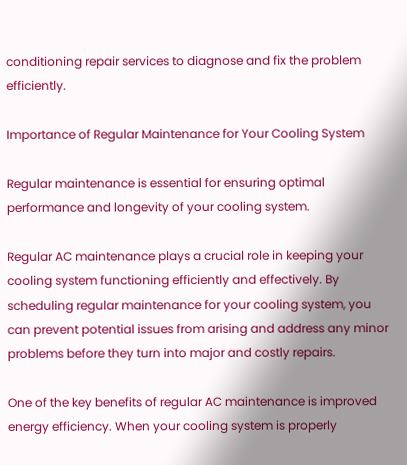conditioning repair services to diagnose and fix the problem efficiently.

Importance of Regular Maintenance for Your Cooling System

Regular maintenance is essential for ensuring optimal performance and longevity of your cooling system.

Regular AC maintenance plays a crucial role in keeping your cooling system functioning efficiently and effectively. By scheduling regular maintenance for your cooling system, you can prevent potential issues from arising and address any minor problems before they turn into major and costly repairs.

One of the key benefits of regular AC maintenance is improved energy efficiency. When your cooling system is properly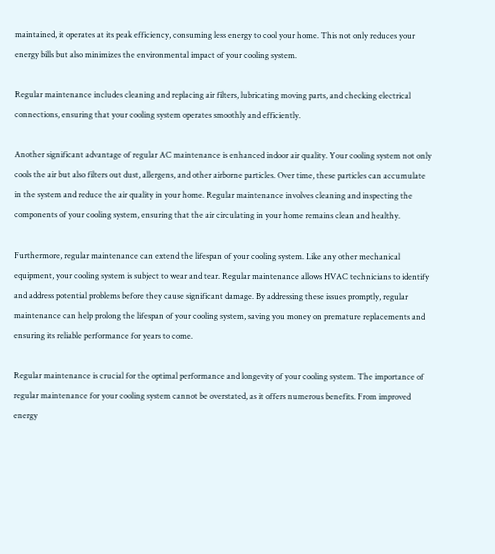maintained, it operates at its peak efficiency, consuming less energy to cool your home. This not only reduces your energy bills but also minimizes the environmental impact of your cooling system.

Regular maintenance includes cleaning and replacing air filters, lubricating moving parts, and checking electrical connections, ensuring that your cooling system operates smoothly and efficiently.

Another significant advantage of regular AC maintenance is enhanced indoor air quality. Your cooling system not only cools the air but also filters out dust, allergens, and other airborne particles. Over time, these particles can accumulate in the system and reduce the air quality in your home. Regular maintenance involves cleaning and inspecting the components of your cooling system, ensuring that the air circulating in your home remains clean and healthy.

Furthermore, regular maintenance can extend the lifespan of your cooling system. Like any other mechanical equipment, your cooling system is subject to wear and tear. Regular maintenance allows HVAC technicians to identify and address potential problems before they cause significant damage. By addressing these issues promptly, regular maintenance can help prolong the lifespan of your cooling system, saving you money on premature replacements and ensuring its reliable performance for years to come.

Regular maintenance is crucial for the optimal performance and longevity of your cooling system. The importance of regular maintenance for your cooling system cannot be overstated, as it offers numerous benefits. From improved energy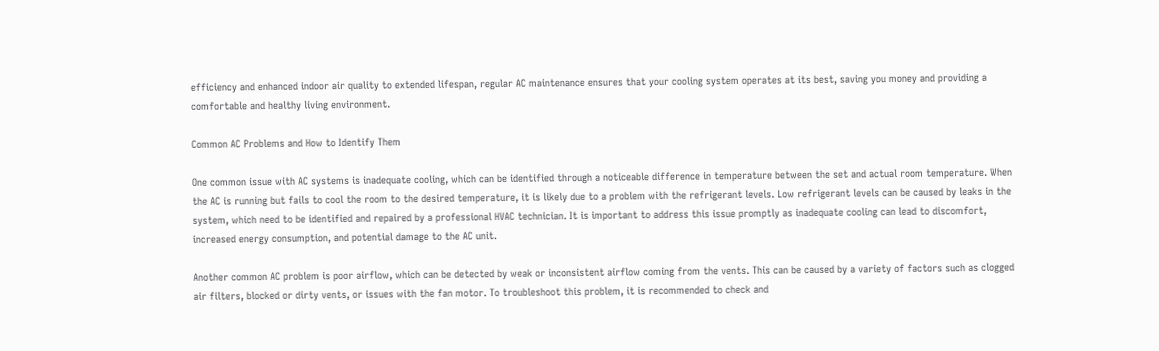efficiency and enhanced indoor air quality to extended lifespan, regular AC maintenance ensures that your cooling system operates at its best, saving you money and providing a comfortable and healthy living environment.

Common AC Problems and How to Identify Them

One common issue with AC systems is inadequate cooling, which can be identified through a noticeable difference in temperature between the set and actual room temperature. When the AC is running but fails to cool the room to the desired temperature, it is likely due to a problem with the refrigerant levels. Low refrigerant levels can be caused by leaks in the system, which need to be identified and repaired by a professional HVAC technician. It is important to address this issue promptly as inadequate cooling can lead to discomfort, increased energy consumption, and potential damage to the AC unit.

Another common AC problem is poor airflow, which can be detected by weak or inconsistent airflow coming from the vents. This can be caused by a variety of factors such as clogged air filters, blocked or dirty vents, or issues with the fan motor. To troubleshoot this problem, it is recommended to check and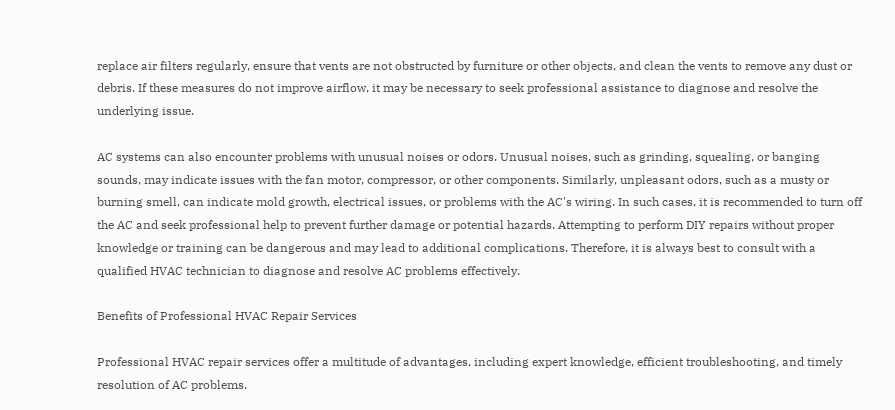replace air filters regularly, ensure that vents are not obstructed by furniture or other objects, and clean the vents to remove any dust or debris. If these measures do not improve airflow, it may be necessary to seek professional assistance to diagnose and resolve the underlying issue.

AC systems can also encounter problems with unusual noises or odors. Unusual noises, such as grinding, squealing, or banging sounds, may indicate issues with the fan motor, compressor, or other components. Similarly, unpleasant odors, such as a musty or burning smell, can indicate mold growth, electrical issues, or problems with the AC's wiring. In such cases, it is recommended to turn off the AC and seek professional help to prevent further damage or potential hazards. Attempting to perform DIY repairs without proper knowledge or training can be dangerous and may lead to additional complications. Therefore, it is always best to consult with a qualified HVAC technician to diagnose and resolve AC problems effectively.

Benefits of Professional HVAC Repair Services

Professional HVAC repair services offer a multitude of advantages, including expert knowledge, efficient troubleshooting, and timely resolution of AC problems.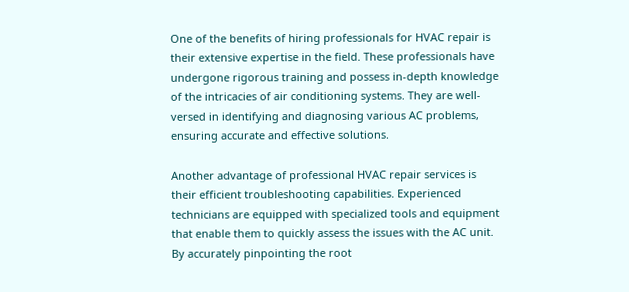One of the benefits of hiring professionals for HVAC repair is their extensive expertise in the field. These professionals have undergone rigorous training and possess in-depth knowledge of the intricacies of air conditioning systems. They are well-versed in identifying and diagnosing various AC problems, ensuring accurate and effective solutions.

Another advantage of professional HVAC repair services is their efficient troubleshooting capabilities. Experienced technicians are equipped with specialized tools and equipment that enable them to quickly assess the issues with the AC unit. By accurately pinpointing the root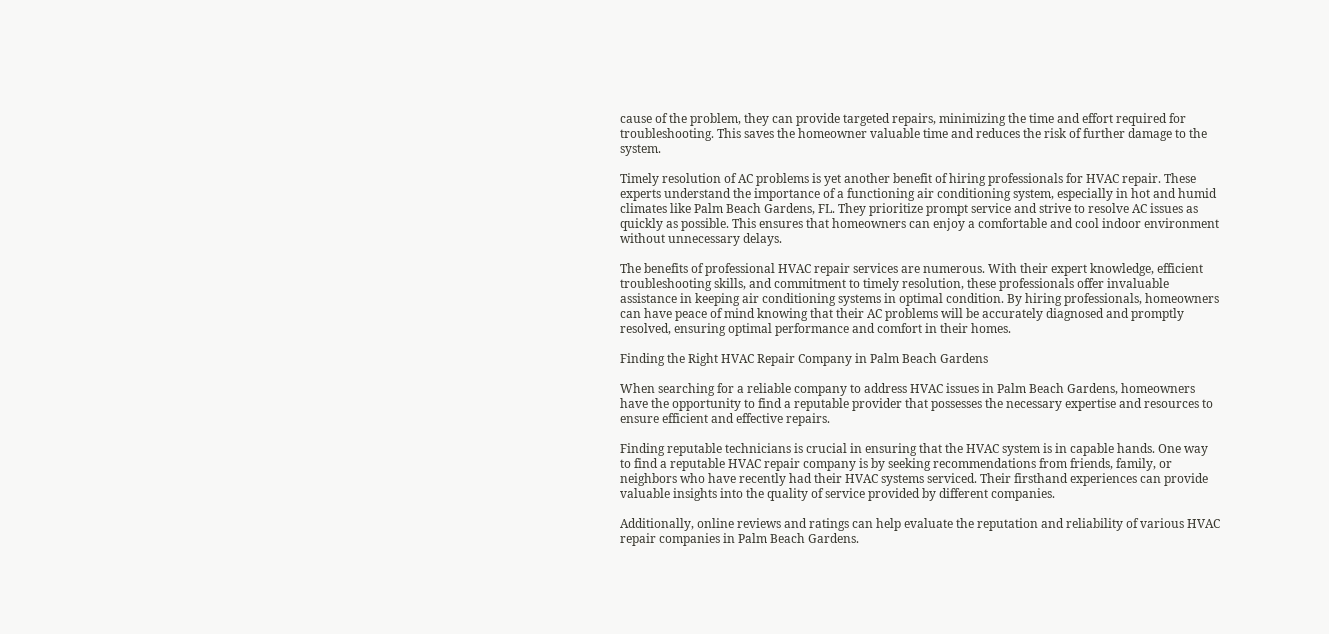cause of the problem, they can provide targeted repairs, minimizing the time and effort required for troubleshooting. This saves the homeowner valuable time and reduces the risk of further damage to the system.

Timely resolution of AC problems is yet another benefit of hiring professionals for HVAC repair. These experts understand the importance of a functioning air conditioning system, especially in hot and humid climates like Palm Beach Gardens, FL. They prioritize prompt service and strive to resolve AC issues as quickly as possible. This ensures that homeowners can enjoy a comfortable and cool indoor environment without unnecessary delays.

The benefits of professional HVAC repair services are numerous. With their expert knowledge, efficient troubleshooting skills, and commitment to timely resolution, these professionals offer invaluable assistance in keeping air conditioning systems in optimal condition. By hiring professionals, homeowners can have peace of mind knowing that their AC problems will be accurately diagnosed and promptly resolved, ensuring optimal performance and comfort in their homes.

Finding the Right HVAC Repair Company in Palm Beach Gardens

When searching for a reliable company to address HVAC issues in Palm Beach Gardens, homeowners have the opportunity to find a reputable provider that possesses the necessary expertise and resources to ensure efficient and effective repairs.

Finding reputable technicians is crucial in ensuring that the HVAC system is in capable hands. One way to find a reputable HVAC repair company is by seeking recommendations from friends, family, or neighbors who have recently had their HVAC systems serviced. Their firsthand experiences can provide valuable insights into the quality of service provided by different companies.

Additionally, online reviews and ratings can help evaluate the reputation and reliability of various HVAC repair companies in Palm Beach Gardens.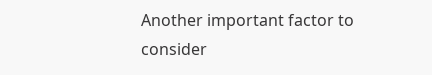Another important factor to consider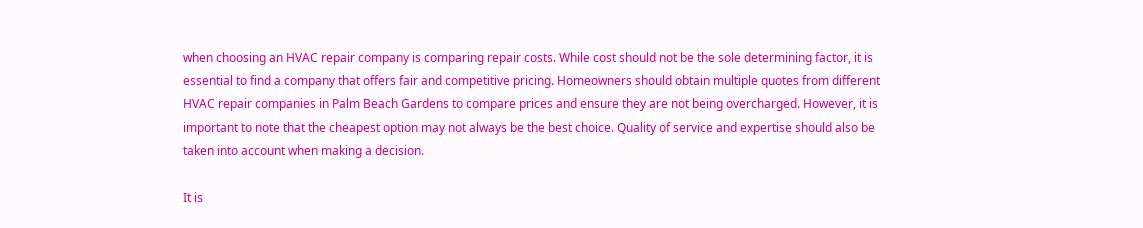when choosing an HVAC repair company is comparing repair costs. While cost should not be the sole determining factor, it is essential to find a company that offers fair and competitive pricing. Homeowners should obtain multiple quotes from different HVAC repair companies in Palm Beach Gardens to compare prices and ensure they are not being overcharged. However, it is important to note that the cheapest option may not always be the best choice. Quality of service and expertise should also be taken into account when making a decision.

It is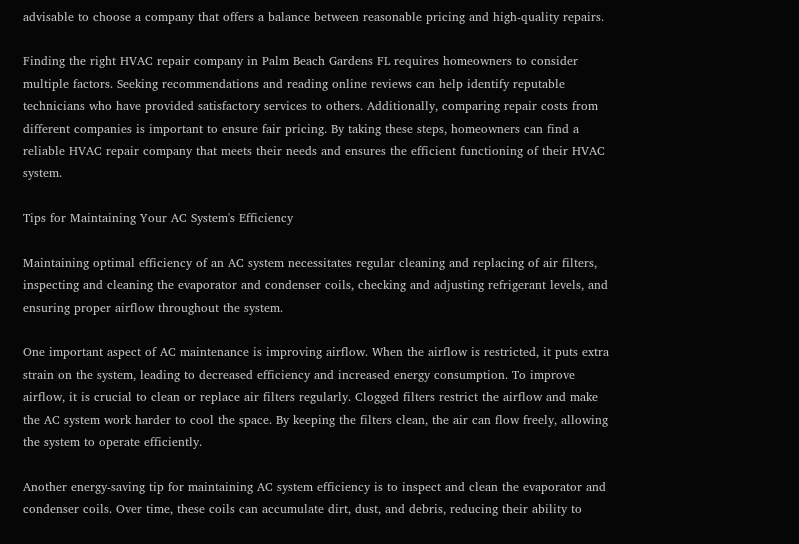advisable to choose a company that offers a balance between reasonable pricing and high-quality repairs.

Finding the right HVAC repair company in Palm Beach Gardens FL requires homeowners to consider multiple factors. Seeking recommendations and reading online reviews can help identify reputable technicians who have provided satisfactory services to others. Additionally, comparing repair costs from different companies is important to ensure fair pricing. By taking these steps, homeowners can find a reliable HVAC repair company that meets their needs and ensures the efficient functioning of their HVAC system.

Tips for Maintaining Your AC System's Efficiency

Maintaining optimal efficiency of an AC system necessitates regular cleaning and replacing of air filters, inspecting and cleaning the evaporator and condenser coils, checking and adjusting refrigerant levels, and ensuring proper airflow throughout the system.

One important aspect of AC maintenance is improving airflow. When the airflow is restricted, it puts extra strain on the system, leading to decreased efficiency and increased energy consumption. To improve airflow, it is crucial to clean or replace air filters regularly. Clogged filters restrict the airflow and make the AC system work harder to cool the space. By keeping the filters clean, the air can flow freely, allowing the system to operate efficiently.

Another energy-saving tip for maintaining AC system efficiency is to inspect and clean the evaporator and condenser coils. Over time, these coils can accumulate dirt, dust, and debris, reducing their ability to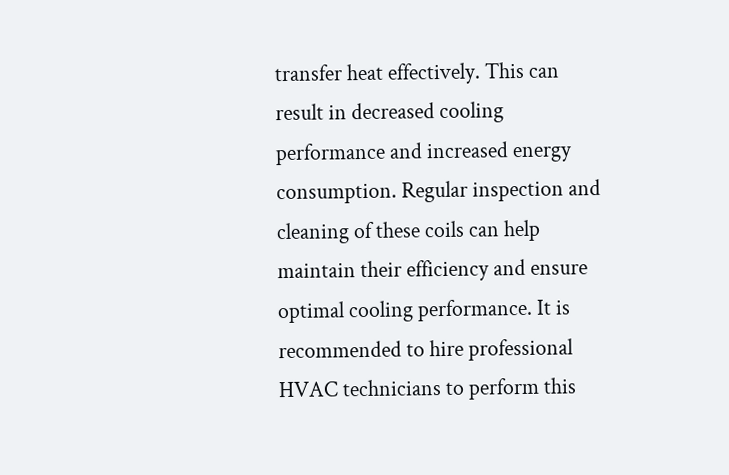transfer heat effectively. This can result in decreased cooling performance and increased energy consumption. Regular inspection and cleaning of these coils can help maintain their efficiency and ensure optimal cooling performance. It is recommended to hire professional HVAC technicians to perform this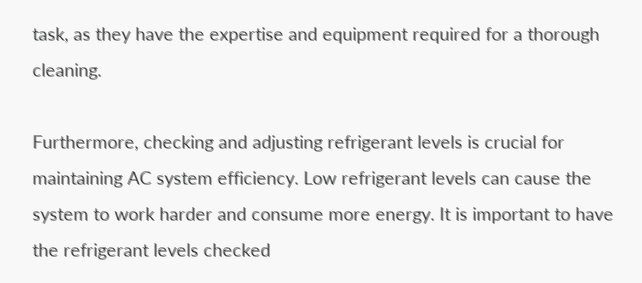task, as they have the expertise and equipment required for a thorough cleaning.

Furthermore, checking and adjusting refrigerant levels is crucial for maintaining AC system efficiency. Low refrigerant levels can cause the system to work harder and consume more energy. It is important to have the refrigerant levels checked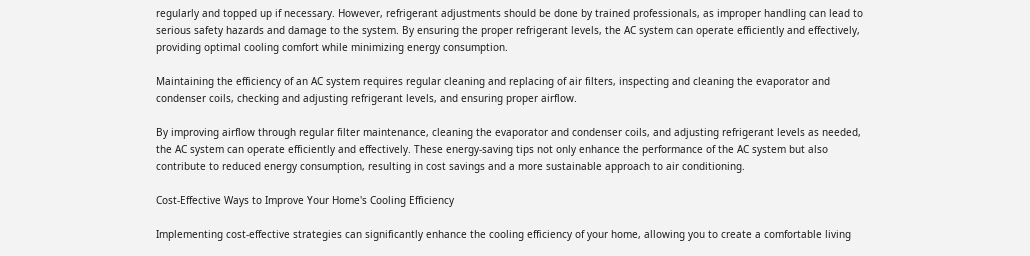regularly and topped up if necessary. However, refrigerant adjustments should be done by trained professionals, as improper handling can lead to serious safety hazards and damage to the system. By ensuring the proper refrigerant levels, the AC system can operate efficiently and effectively, providing optimal cooling comfort while minimizing energy consumption.

Maintaining the efficiency of an AC system requires regular cleaning and replacing of air filters, inspecting and cleaning the evaporator and condenser coils, checking and adjusting refrigerant levels, and ensuring proper airflow.

By improving airflow through regular filter maintenance, cleaning the evaporator and condenser coils, and adjusting refrigerant levels as needed, the AC system can operate efficiently and effectively. These energy-saving tips not only enhance the performance of the AC system but also contribute to reduced energy consumption, resulting in cost savings and a more sustainable approach to air conditioning.

Cost-Effective Ways to Improve Your Home's Cooling Efficiency

Implementing cost-effective strategies can significantly enhance the cooling efficiency of your home, allowing you to create a comfortable living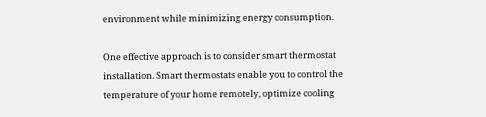environment while minimizing energy consumption.

One effective approach is to consider smart thermostat installation. Smart thermostats enable you to control the temperature of your home remotely, optimize cooling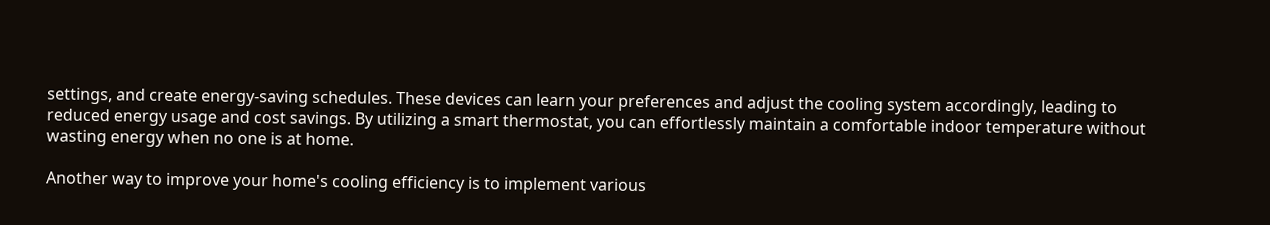settings, and create energy-saving schedules. These devices can learn your preferences and adjust the cooling system accordingly, leading to reduced energy usage and cost savings. By utilizing a smart thermostat, you can effortlessly maintain a comfortable indoor temperature without wasting energy when no one is at home.

Another way to improve your home's cooling efficiency is to implement various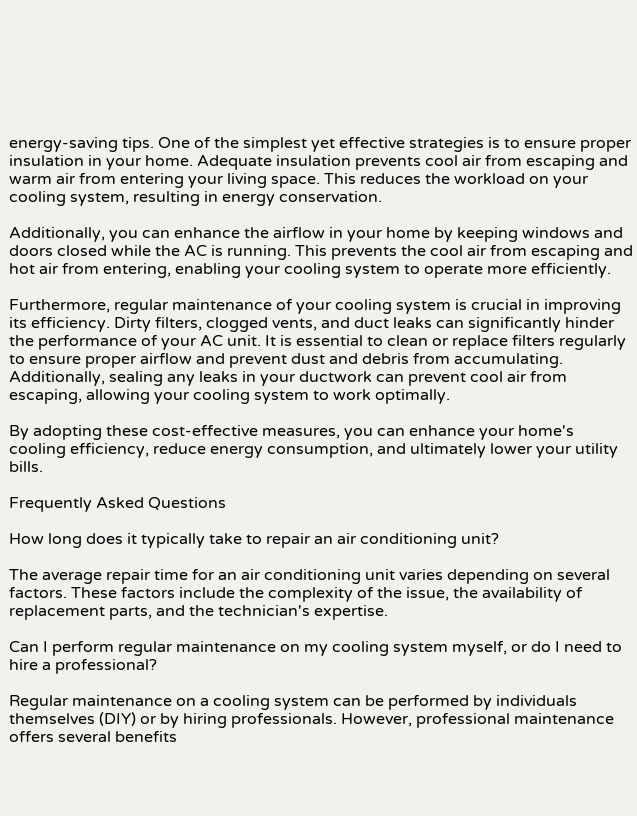energy-saving tips. One of the simplest yet effective strategies is to ensure proper insulation in your home. Adequate insulation prevents cool air from escaping and warm air from entering your living space. This reduces the workload on your cooling system, resulting in energy conservation.

Additionally, you can enhance the airflow in your home by keeping windows and doors closed while the AC is running. This prevents the cool air from escaping and hot air from entering, enabling your cooling system to operate more efficiently.

Furthermore, regular maintenance of your cooling system is crucial in improving its efficiency. Dirty filters, clogged vents, and duct leaks can significantly hinder the performance of your AC unit. It is essential to clean or replace filters regularly to ensure proper airflow and prevent dust and debris from accumulating. Additionally, sealing any leaks in your ductwork can prevent cool air from escaping, allowing your cooling system to work optimally.

By adopting these cost-effective measures, you can enhance your home's cooling efficiency, reduce energy consumption, and ultimately lower your utility bills.

Frequently Asked Questions

How long does it typically take to repair an air conditioning unit?

The average repair time for an air conditioning unit varies depending on several factors. These factors include the complexity of the issue, the availability of replacement parts, and the technician's expertise.

Can I perform regular maintenance on my cooling system myself, or do I need to hire a professional?

Regular maintenance on a cooling system can be performed by individuals themselves (DIY) or by hiring professionals. However, professional maintenance offers several benefits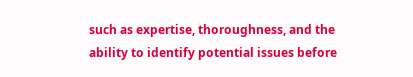such as expertise, thoroughness, and the ability to identify potential issues before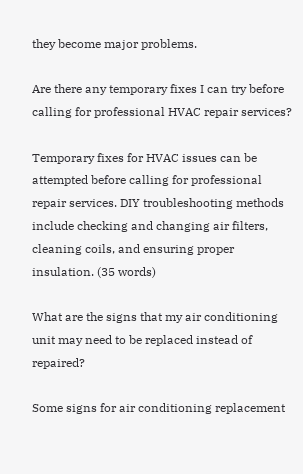they become major problems.

Are there any temporary fixes I can try before calling for professional HVAC repair services?

Temporary fixes for HVAC issues can be attempted before calling for professional repair services. DIY troubleshooting methods include checking and changing air filters, cleaning coils, and ensuring proper insulation. (35 words)

What are the signs that my air conditioning unit may need to be replaced instead of repaired?

Some signs for air conditioning replacement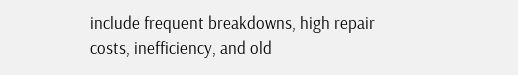include frequent breakdowns, high repair costs, inefficiency, and old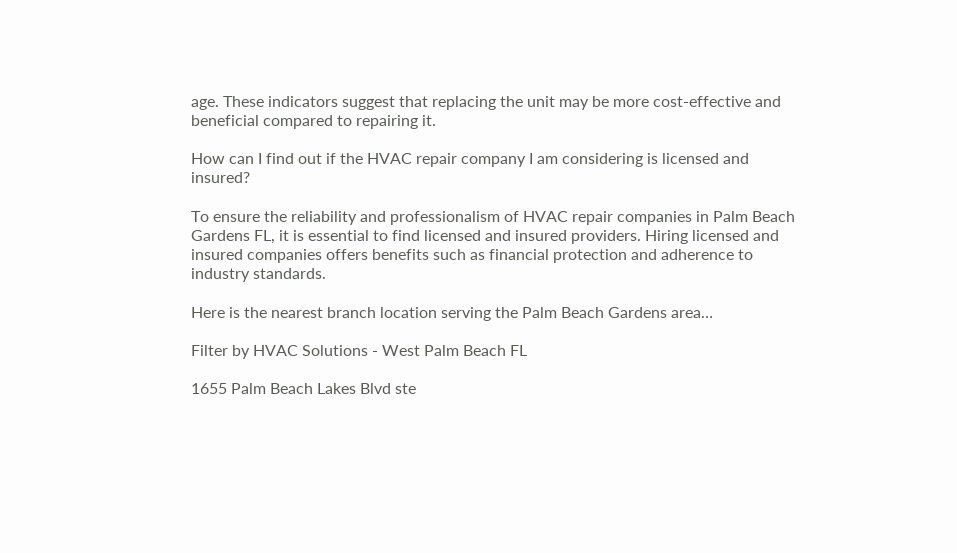age. These indicators suggest that replacing the unit may be more cost-effective and beneficial compared to repairing it.

How can I find out if the HVAC repair company I am considering is licensed and insured?

To ensure the reliability and professionalism of HVAC repair companies in Palm Beach Gardens FL, it is essential to find licensed and insured providers. Hiring licensed and insured companies offers benefits such as financial protection and adherence to industry standards.

Here is the nearest branch location serving the Palm Beach Gardens area…

Filter by HVAC Solutions - West Palm Beach FL

1655 Palm Beach Lakes Blvd ste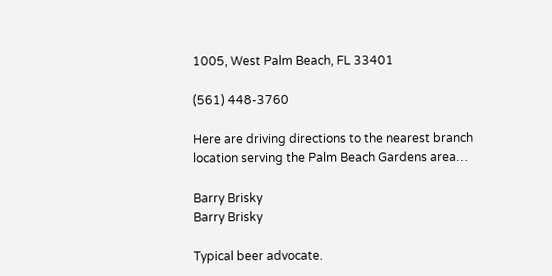1005, West Palm Beach, FL 33401

(561) 448-3760

Here are driving directions to the nearest branch location serving the Palm Beach Gardens area…

Barry Brisky
Barry Brisky

Typical beer advocate.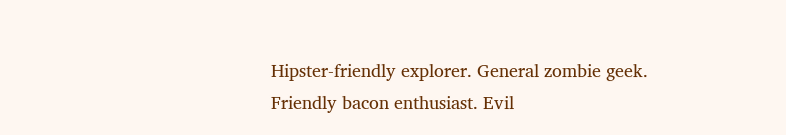Hipster-friendly explorer. General zombie geek. Friendly bacon enthusiast. Evil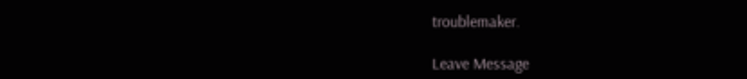troublemaker.

Leave Message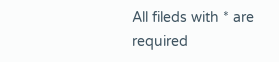All fileds with * are required